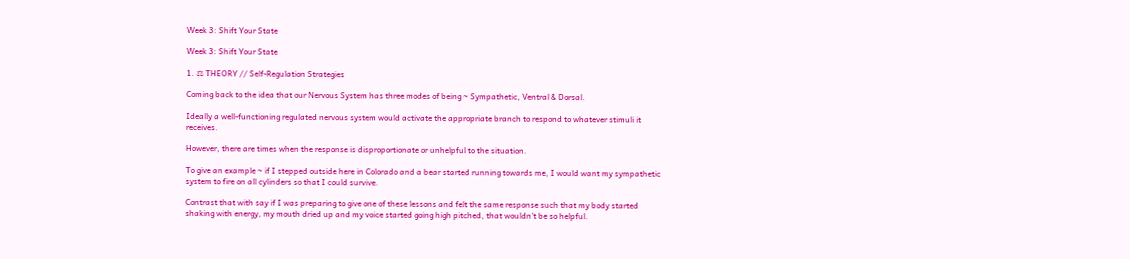Week 3: Shift Your State

Week 3: Shift Your State

1. ⚖ THEORY // Self-Regulation Strategies

Coming back to the idea that our Nervous System has three modes of being ~ Sympathetic, Ventral & Dorsal.

Ideally a well-functioning regulated nervous system would activate the appropriate branch to respond to whatever stimuli it receives.

However, there are times when the response is disproportionate or unhelpful to the situation.

To give an example ~ if I stepped outside here in Colorado and a bear started running towards me, I would want my sympathetic system to fire on all cylinders so that I could survive.

Contrast that with say if I was preparing to give one of these lessons and felt the same response such that my body started shaking with energy, my mouth dried up and my voice started going high pitched, that wouldn’t be so helpful.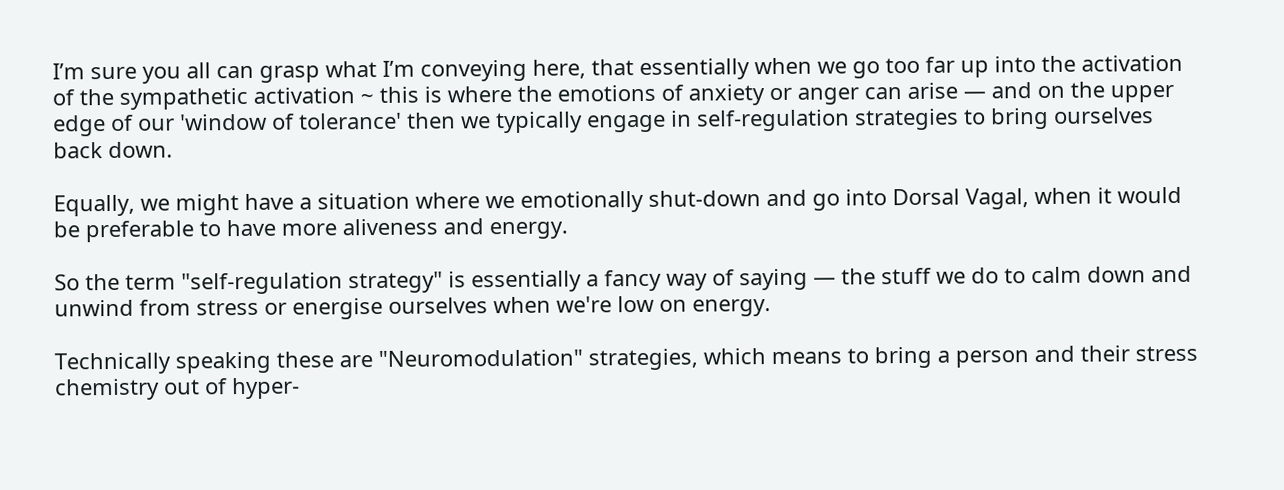I’m sure you all can grasp what I’m conveying here, that essentially when we go too far up into the activation of the sympathetic activation ~ this is where the emotions of anxiety or anger can arise — and on the upper edge of our 'window of tolerance' then we typically engage in self-regulation strategies to bring ourselves back down.

Equally, we might have a situation where we emotionally shut-down and go into Dorsal Vagal, when it would be preferable to have more aliveness and energy.

So the term "self-regulation strategy" is essentially a fancy way of saying — the stuff we do to calm down and unwind from stress or energise ourselves when we're low on energy.

Technically speaking these are "Neuromodulation" strategies, which means to bring a person and their stress chemistry out of hyper-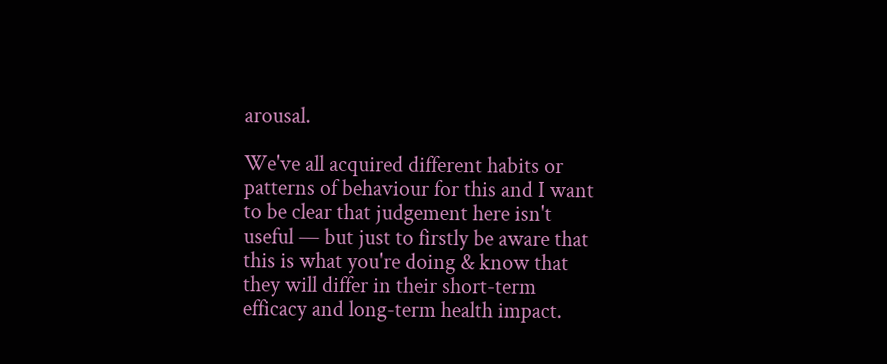arousal.

We've all acquired different habits or patterns of behaviour for this and I want to be clear that judgement here isn't useful — but just to firstly be aware that this is what you're doing & know that they will differ in their short-term efficacy and long-term health impact.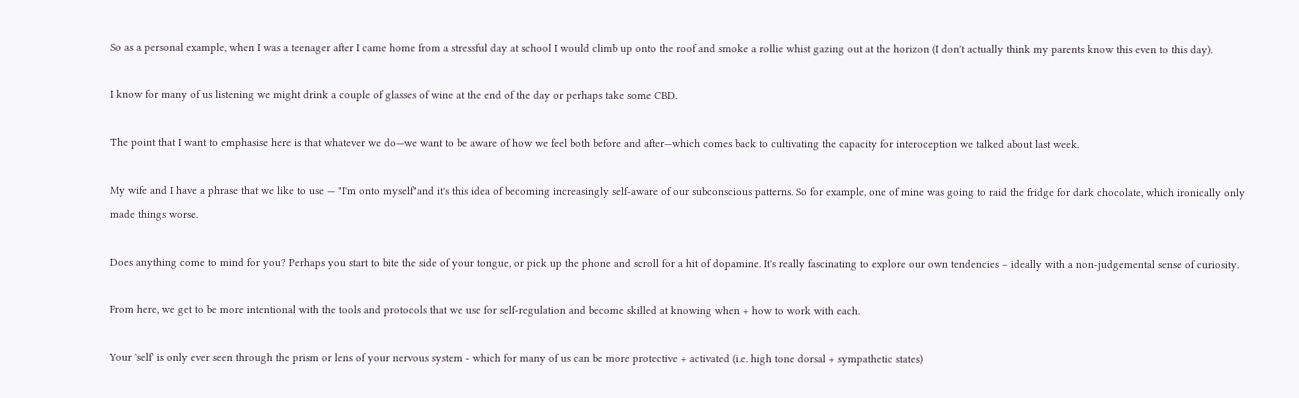So as a personal example, when I was a teenager after I came home from a stressful day at school I would climb up onto the roof and smoke a rollie whist gazing out at the horizon (I don't actually think my parents know this even to this day).

I know for many of us listening we might drink a couple of glasses of wine at the end of the day or perhaps take some CBD.

The point that I want to emphasise here is that whatever we do—we want to be aware of how we feel both before and after—which comes back to cultivating the capacity for interoception we talked about last week.

My wife and I have a phrase that we like to use — "I'm onto myself"and it's this idea of becoming increasingly self-aware of our subconscious patterns. So for example, one of mine was going to raid the fridge for dark chocolate, which ironically only made things worse.

Does anything come to mind for you? Perhaps you start to bite the side of your tongue, or pick up the phone and scroll for a hit of dopamine. It's really fascinating to explore our own tendencies – ideally with a non-judgemental sense of curiosity.

From here, we get to be more intentional with the tools and protocols that we use for self-regulation and become skilled at knowing when + how to work with each.

Your 'self' is only ever seen through the prism or lens of your nervous system - which for many of us can be more protective + activated (i.e. high tone dorsal + sympathetic states)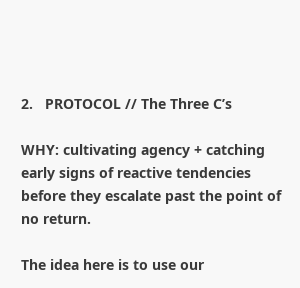2.   PROTOCOL // The Three C’s

WHY: cultivating agency + catching early signs of reactive tendencies before they escalate past the point of no return.

The idea here is to use our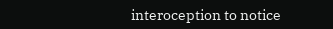interoception to notice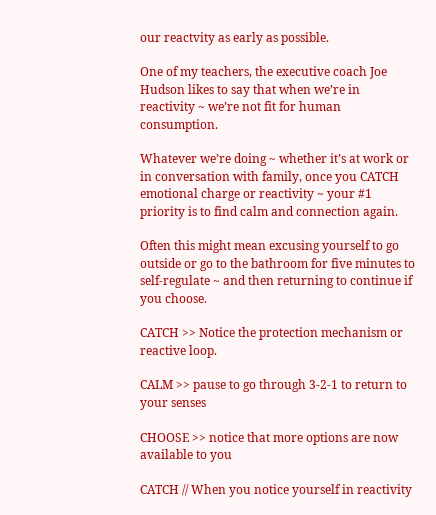our reactvity as early as possible.

One of my teachers, the executive coach Joe Hudson likes to say that when we’re in reactivity ~ we’re not fit for human consumption.

Whatever we’re doing ~ whether it’s at work or in conversation with family, once you CATCH emotional charge or reactivity ~ your #1 priority is to find calm and connection again.

Often this might mean excusing yourself to go outside or go to the bathroom for five minutes to self-regulate ~ and then returning to continue if you choose.

CATCH >> Notice the protection mechanism or reactive loop.

CALM >> pause to go through 3-2-1 to return to your senses

CHOOSE >> notice that more options are now available to you

CATCH // When you notice yourself in reactivity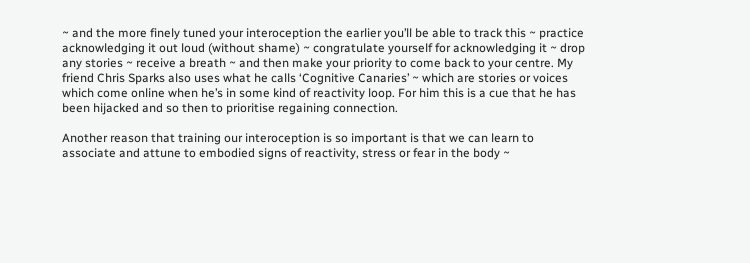~ and the more finely tuned your interoception the earlier you’ll be able to track this ~ practice acknowledging it out loud (without shame) ~ congratulate yourself for acknowledging it ~ drop any stories ~ receive a breath ~ and then make your priority to come back to your centre. My friend Chris Sparks also uses what he calls ‘Cognitive Canaries’ ~ which are stories or voices which come online when he’s in some kind of reactivity loop. For him this is a cue that he has been hijacked and so then to prioritise regaining connection.

Another reason that training our interoception is so important is that we can learn to associate and attune to embodied signs of reactivity, stress or fear in the body ~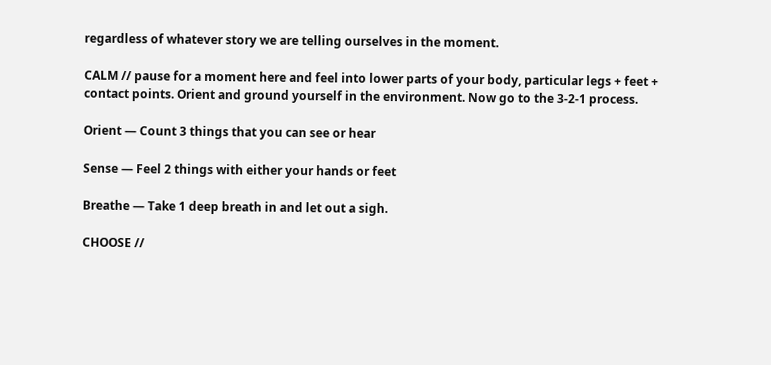regardless of whatever story we are telling ourselves in the moment.

CALM // pause for a moment here and feel into lower parts of your body, particular legs + feet + contact points. Orient and ground yourself in the environment. Now go to the 3-2-1 process.

Orient — Count 3 things that you can see or hear

Sense — Feel 2 things with either your hands or feet

Breathe — Take 1 deep breath in and let out a sigh.

CHOOSE //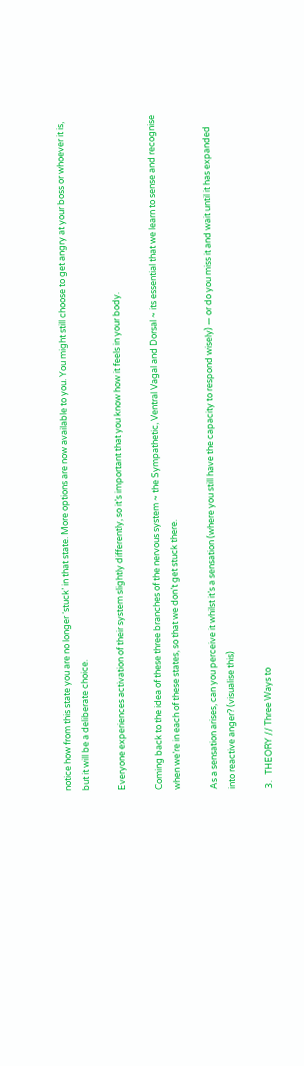notice how from this state you are no longer ‘stuck’ in that state. More options are now available to you. You might still choose to get angry at your boss or whoever it is, but it will be a deliberate choice.

Everyone experiences activation of their system slightly differently, so it’s important that you know how it feels in your body.

Coming back to the idea of these three branches of the nervous system ~ the Sympathetic, Ventral Vagal and Dorsal ~ its essential that we learn to sense and recognise when we’re in each of these states, so that we don’t get stuck there.

As a sensation arises, can you perceive it whilst it’s a sensation (where you still have the capacity to respond wisely) — or do you miss it and wait until it has expanded into reactive anger? (visualise this)

3.   THEORY // Three Ways to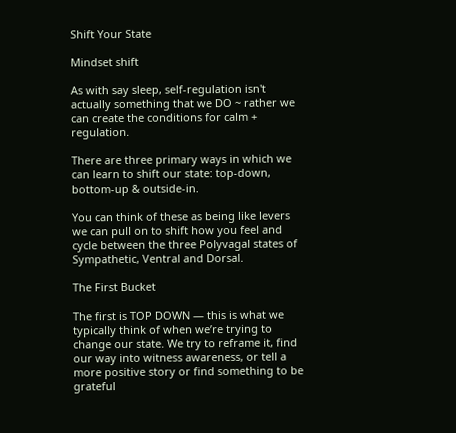Shift Your State

Mindset shift

As with say sleep, self-regulation isn't actually something that we DO ~ rather we can create the conditions for calm + regulation.

There are three primary ways in which we can learn to shift our state: top-down, bottom-up & outside-in.

You can think of these as being like levers we can pull on to shift how you feel and cycle between the three Polyvagal states of Sympathetic, Ventral and Dorsal.

The First Bucket

The first is TOP DOWN — this is what we typically think of when we’re trying to change our state. We try to reframe it, find our way into witness awareness, or tell a more positive story or find something to be grateful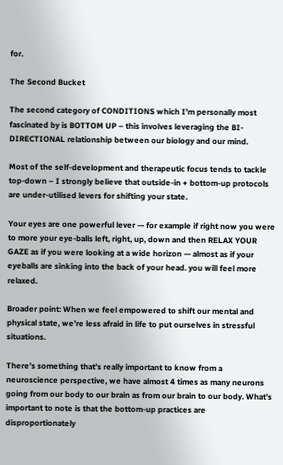for.

The Second Bucket

The second category of CONDITIONS which I’m personally most fascinated by is BOTTOM UP – this involves leveraging the BI-DIRECTIONAL relationship between our biology and our mind.

Most of the self-development and therapeutic focus tends to tackle top-down – I strongly believe that outside-in + bottom-up protocols are under-utilised levers for shifting your state.

Your eyes are one powerful lever — for example if right now you were to more your eye-balls left, right, up, down and then RELAX YOUR GAZE as if you were looking at a wide horizon — almost as if your eyeballs are sinking into the back of your head. you will feel more relaxed.

Broader point: When we feel empowered to shift our mental and physical state, we’re less afraid in life to put ourselves in stressful situations.

There’s something that’s really important to know from a neuroscience perspective, we have almost 4 times as many neurons going from our body to our brain as from our brain to our body. What’s important to note is that the bottom-up practices are disproportionately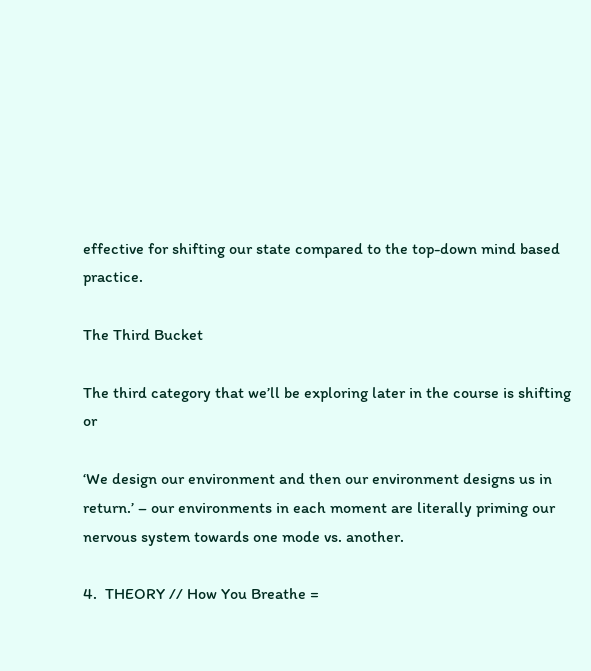effective for shifting our state compared to the top-down mind based practice.

The Third Bucket

The third category that we’ll be exploring later in the course is shifting or

‘We design our environment and then our environment designs us in return.’ – our environments in each moment are literally priming our nervous system towards one mode vs. another.

4.  THEORY // How You Breathe =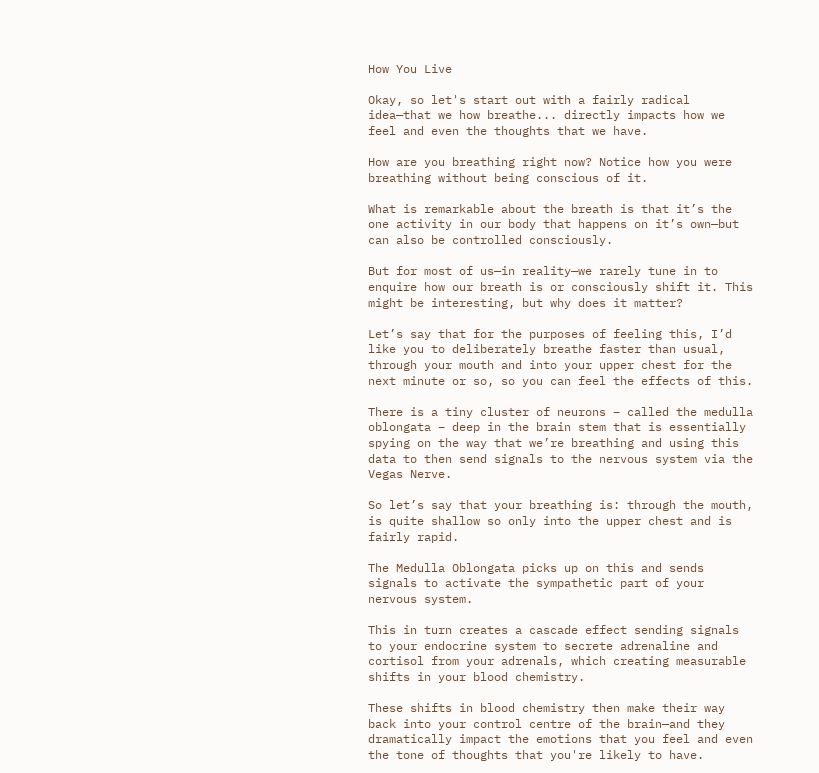How You Live

Okay, so let's start out with a fairly radical idea—that we how breathe... directly impacts how we feel and even the thoughts that we have.

How are you breathing right now? Notice how you were breathing without being conscious of it.

What is remarkable about the breath is that it’s the one activity in our body that happens on it’s own—but can also be controlled consciously.

But for most of us—in reality—we rarely tune in to enquire how our breath is or consciously shift it. This might be interesting, but why does it matter?

Let’s say that for the purposes of feeling this, I’d like you to deliberately breathe faster than usual, through your mouth and into your upper chest for the next minute or so, so you can feel the effects of this.

There is a tiny cluster of neurons – called the medulla oblongata – deep in the brain stem that is essentially spying on the way that we’re breathing and using this data to then send signals to the nervous system via the Vegas Nerve.

So let’s say that your breathing is: through the mouth, is quite shallow so only into the upper chest and is fairly rapid.

The Medulla Oblongata picks up on this and sends signals to activate the sympathetic part of your nervous system.

This in turn creates a cascade effect sending signals to your endocrine system to secrete adrenaline and cortisol from your adrenals, which creating measurable shifts in your blood chemistry.

These shifts in blood chemistry then make their way back into your control centre of the brain—and they dramatically impact the emotions that you feel and even the tone of thoughts that you're likely to have.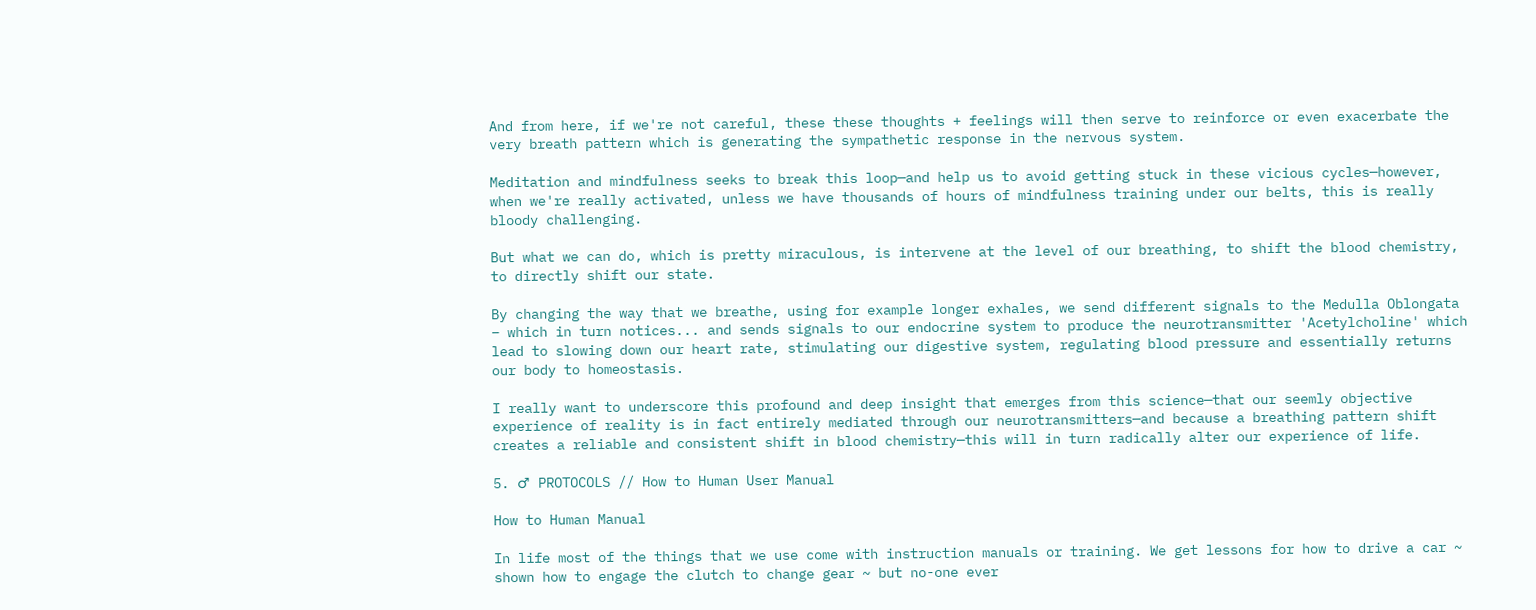And from here, if we're not careful, these these thoughts + feelings will then serve to reinforce or even exacerbate the very breath pattern which is generating the sympathetic response in the nervous system.

Meditation and mindfulness seeks to break this loop—and help us to avoid getting stuck in these vicious cycles—however, when we're really activated, unless we have thousands of hours of mindfulness training under our belts, this is really bloody challenging.

But what we can do, which is pretty miraculous, is intervene at the level of our breathing, to shift the blood chemistry, to directly shift our state.

By changing the way that we breathe, using for example longer exhales, we send different signals to the Medulla Oblongata – which in turn notices... and sends signals to our endocrine system to produce the neurotransmitter 'Acetylcholine' which lead to slowing down our heart rate, stimulating our digestive system, regulating blood pressure and essentially returns our body to homeostasis.

I really want to underscore this profound and deep insight that emerges from this science—that our seemly objective experience of reality is in fact entirely mediated through our neurotransmitters—and because a breathing pattern shift creates a reliable and consistent shift in blood chemistry—this will in turn radically alter our experience of life.

5. ♂ PROTOCOLS // How to Human User Manual

How to Human Manual

In life most of the things that we use come with instruction manuals or training. We get lessons for how to drive a car ~ shown how to engage the clutch to change gear ~ but no-one ever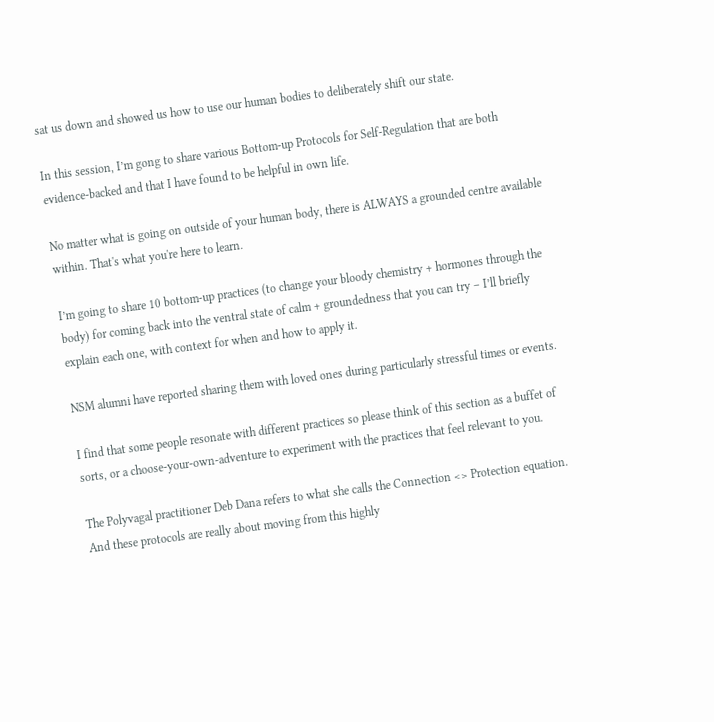sat us down and showed us how to use our human bodies to deliberately shift our state.

In this session, I’m gong to share various Bottom-up Protocols for Self-Regulation that are both evidence-backed and that I have found to be helpful in own life.

No matter what is going on outside of your human body, there is ALWAYS a grounded centre available within. That's what you're here to learn.

I’m going to share 10 bottom-up practices (to change your bloody chemistry + hormones through the body) for coming back into the ventral state of calm + groundedness that you can try – I’ll briefly explain each one, with context for when and how to apply it.

NSM alumni have reported sharing them with loved ones during particularly stressful times or events.

I find that some people resonate with different practices so please think of this section as a buffet of sorts, or a choose-your-own-adventure to experiment with the practices that feel relevant to you.

The Polyvagal practitioner Deb Dana refers to what she calls the Connection <> Protection equation. And these protocols are really about moving from this highly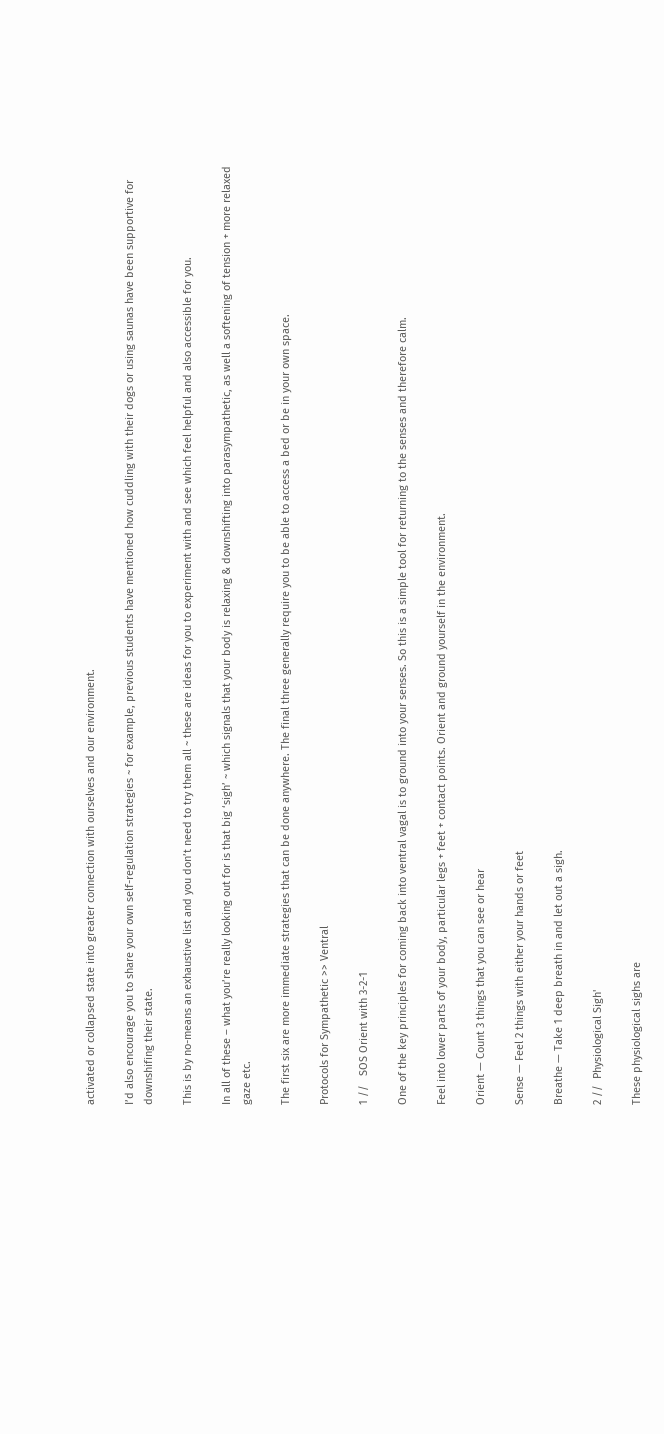activated or collapsed state into greater connection with ourselves and our environment.

I’d also encourage you to share your own self-regulation strategies ~ for example, previous students have mentioned how cuddling with their dogs or using saunas have been supportive for downshifing their state.

This is by no-means an exhaustive list and you don’t need to try them all ~ these are ideas for you to experiment with and see which feel helpful and also accessible for you.

In all of these – what you’re really looking out for is that big ‘sigh’ ~ which signals that your body is relaxing & downshifting into parasympathetic, as well a softening of tension + more relaxed gaze etc.

The first six are more immediate strategies that can be done anywhere. The final three generally require you to be able to access a bed or be in your own space.

Protocols for Sympathetic >> Ventral

1 //   SOS Orient with 3-2-1

One of the key principles for coming back into ventral vagal is to ground into your senses. So this is a simple tool for returning to the senses and therefore calm.

Feel into lower parts of your body, particular legs + feet + contact points. Orient and ground yourself in the environment.

Orient — Count 3 things that you can see or hear

Sense — Feel 2 things with either your hands or feet

Breathe — Take 1 deep breath in and let out a sigh.

2 //  Physiological Sigh'

These physiological sighs are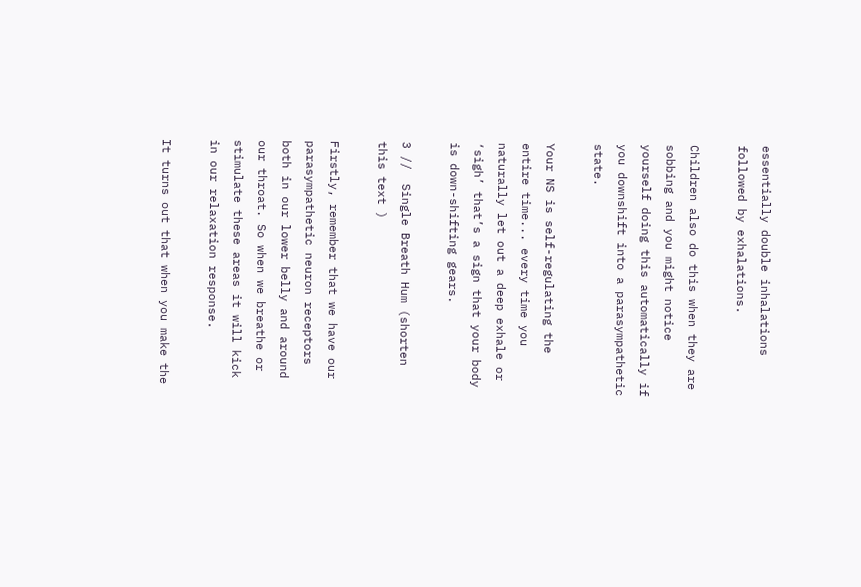essentially double inhalations followed by exhalations.

Children also do this when they are sobbing and you might notice yourself doing this automatically if you downshift into a parasympathetic state.

Your NS is self-regulating the entire time... every time you naturally let out a deep exhale or ‘sigh’ that’s a sign that your body is down-shifting gears.

3 //  Single Breath Hum (shorten this text )

Firstly, remember that we have our parasympathetic neuron receptors both in our lower belly and around our throat. So when we breathe or stimulate these areas it will kick in our relaxation response.

It turns out that when you make the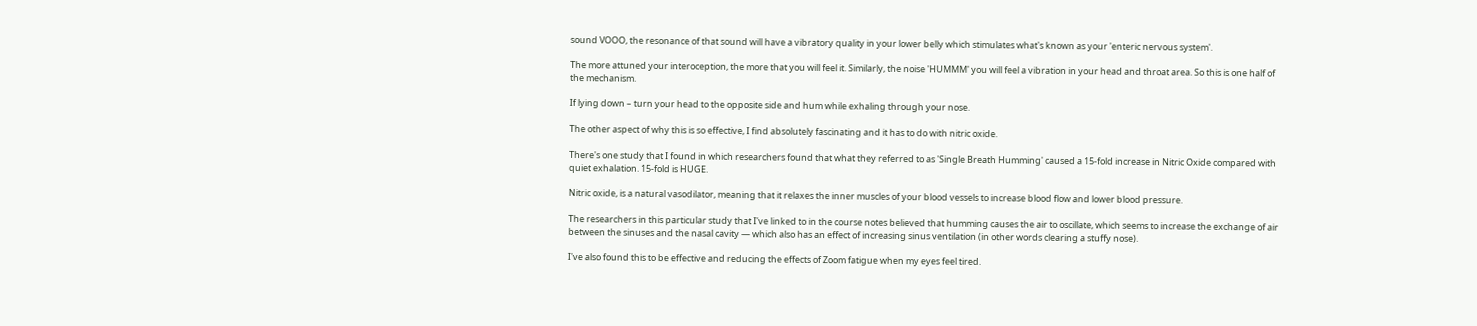sound VOOO, the resonance of that sound will have a vibratory quality in your lower belly which stimulates what's known as your 'enteric nervous system'.

The more attuned your interoception, the more that you will feel it. Similarly, the noise 'HUMMM' you will feel a vibration in your head and throat area. So this is one half of the mechanism.

If lying down – turn your head to the opposite side and hum while exhaling through your nose.

The other aspect of why this is so effective, I find absolutely fascinating and it has to do with nitric oxide.

There's one study that I found in which researchers found that what they referred to as 'Single Breath Humming' caused a 15-fold increase in Nitric Oxide compared with quiet exhalation. 15-fold is HUGE.

Nitric oxide, is a natural vasodilator, meaning that it relaxes the inner muscles of your blood vessels to increase blood flow and lower blood pressure.

The researchers in this particular study that I've linked to in the course notes believed that humming causes the air to oscillate, which seems to increase the exchange of air between the sinuses and the nasal cavity — which also has an effect of increasing sinus ventilation (in other words clearing a stuffy nose).

I've also found this to be effective and reducing the effects of Zoom fatigue when my eyes feel tired.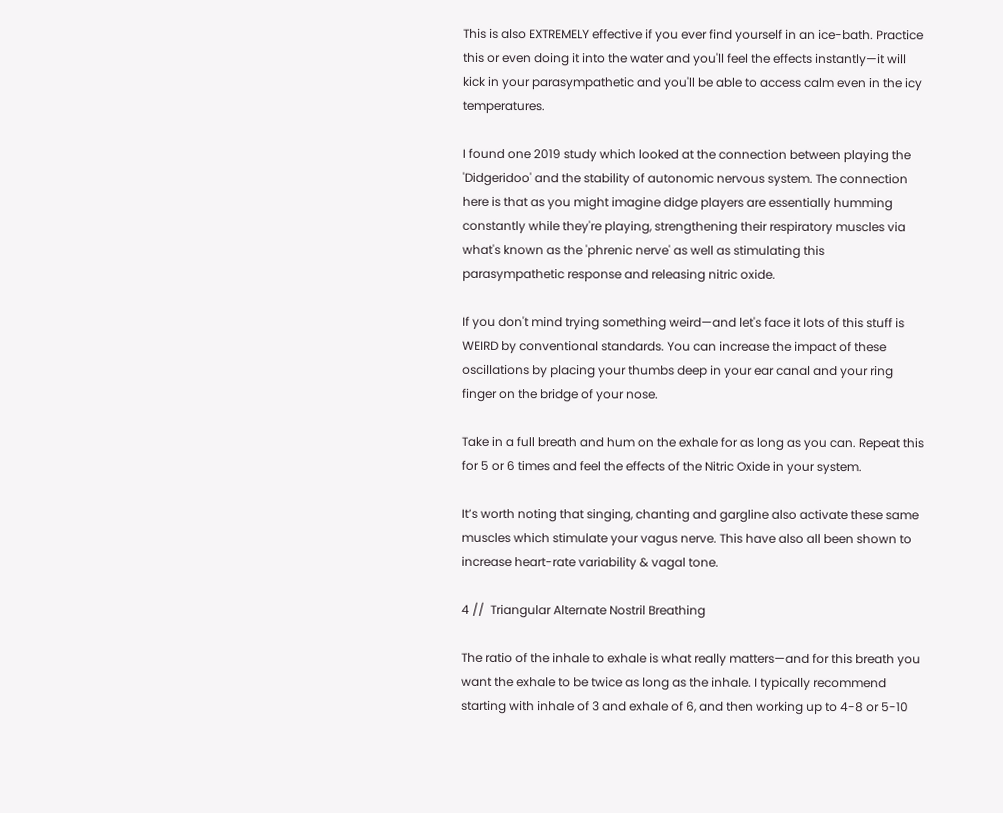This is also EXTREMELY effective if you ever find yourself in an ice-bath. Practice this or even doing it into the water and you'll feel the effects instantly—it will kick in your parasympathetic and you'll be able to access calm even in the icy temperatures.

I found one 2019 study which looked at the connection between playing the 'Didgeridoo' and the stability of autonomic nervous system. The connection here is that as you might imagine didge players are essentially humming constantly while they're playing, strengthening their respiratory muscles via what's known as the 'phrenic nerve' as well as stimulating this parasympathetic response and releasing nitric oxide.

If you don't mind trying something weird—and let's face it lots of this stuff is WEIRD by conventional standards. You can increase the impact of these oscillations by placing your thumbs deep in your ear canal and your ring finger on the bridge of your nose.

Take in a full breath and hum on the exhale for as long as you can. Repeat this for 5 or 6 times and feel the effects of the Nitric Oxide in your system.

It’s worth noting that singing, chanting and gargline also activate these same muscles which stimulate your vagus nerve. This have also all been shown to increase heart-rate variability & vagal tone.

4 //  Triangular Alternate Nostril Breathing

The ratio of the inhale to exhale is what really matters—and for this breath you want the exhale to be twice as long as the inhale. I typically recommend starting with inhale of 3 and exhale of 6, and then working up to 4-8 or 5-10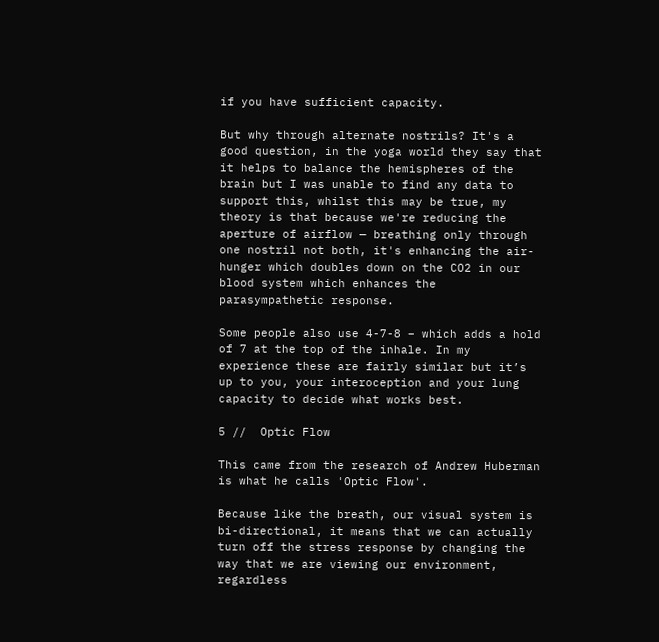if you have sufficient capacity.

But why through alternate nostrils? It's a good question, in the yoga world they say that it helps to balance the hemispheres of the brain but I was unable to find any data to support this, whilst this may be true, my theory is that because we're reducing the aperture of airflow — breathing only through one nostril not both, it's enhancing the air-hunger which doubles down on the CO2 in our blood system which enhances the parasympathetic response.

Some people also use 4-7-8 – which adds a hold of 7 at the top of the inhale. In my experience these are fairly similar but it’s up to you, your interoception and your lung capacity to decide what works best.

5 //  Optic Flow

This came from the research of Andrew Huberman is what he calls 'Optic Flow'.

Because like the breath, our visual system is bi-directional, it means that we can actually turn off the stress response by changing the way that we are viewing our environment, regardless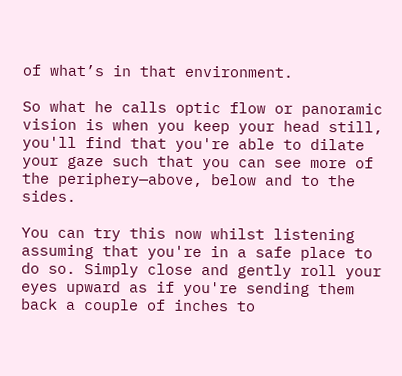of what’s in that environment.

So what he calls optic flow or panoramic vision is when you keep your head still, you'll find that you're able to dilate your gaze such that you can see more of the periphery—above, below and to the sides.

You can try this now whilst listening assuming that you're in a safe place to do so. Simply close and gently roll your eyes upward as if you're sending them back a couple of inches to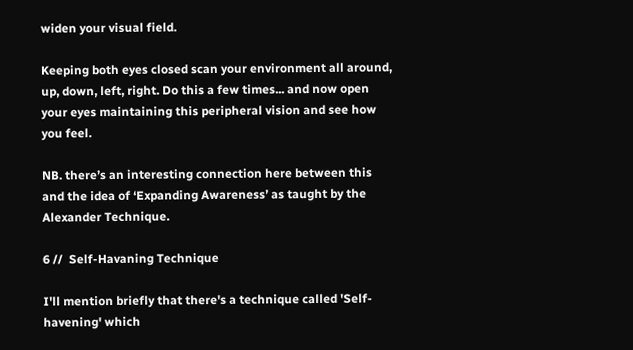widen your visual field.

Keeping both eyes closed scan your environment all around, up, down, left, right. Do this a few times... and now open your eyes maintaining this peripheral vision and see how you feel.

NB. there’s an interesting connection here between this and the idea of ‘Expanding Awareness’ as taught by the Alexander Technique.

6 //  Self-Havaning Technique

I'll mention briefly that there's a technique called 'Self-havening' which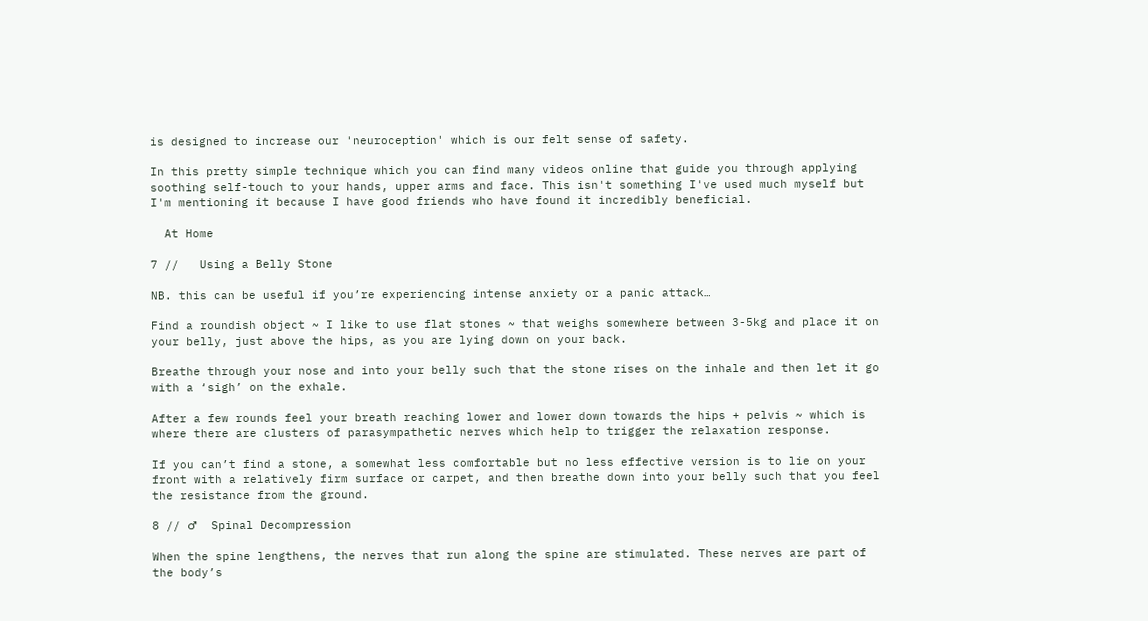is designed to increase our 'neuroception' which is our felt sense of safety.

In this pretty simple technique which you can find many videos online that guide you through applying soothing self-touch to your hands, upper arms and face. This isn't something I've used much myself but I'm mentioning it because I have good friends who have found it incredibly beneficial.

  At Home

7 //   Using a Belly Stone

NB. this can be useful if you’re experiencing intense anxiety or a panic attack…

Find a roundish object ~ I like to use flat stones ~ that weighs somewhere between 3-5kg and place it on your belly, just above the hips, as you are lying down on your back.

Breathe through your nose and into your belly such that the stone rises on the inhale and then let it go with a ‘sigh’ on the exhale.

After a few rounds feel your breath reaching lower and lower down towards the hips + pelvis ~ which is where there are clusters of parasympathetic nerves which help to trigger the relaxation response.

If you can’t find a stone, a somewhat less comfortable but no less effective version is to lie on your front with a relatively firm surface or carpet, and then breathe down into your belly such that you feel the resistance from the ground.

8 // ♂  Spinal Decompression

When the spine lengthens, the nerves that run along the spine are stimulated. These nerves are part of the body’s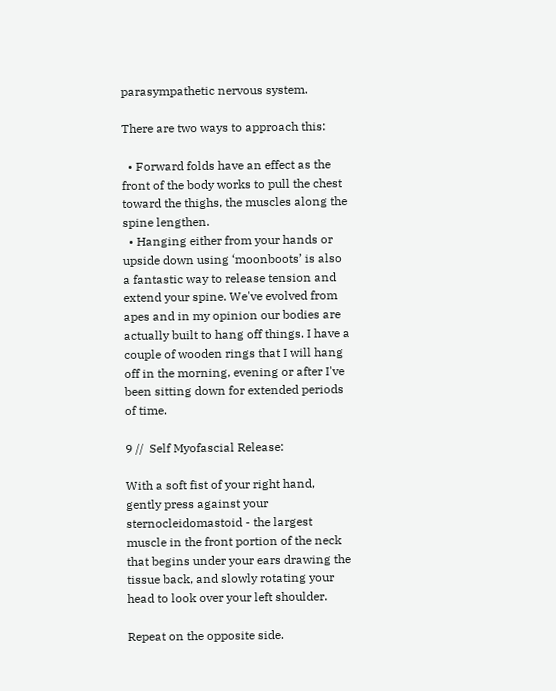parasympathetic nervous system.

There are two ways to approach this:

  • Forward folds have an effect as the front of the body works to pull the chest toward the thighs, the muscles along the spine lengthen.
  • Hanging either from your hands or upside down using ‘moonboots’ is also a fantastic way to release tension and extend your spine. We've evolved from apes and in my opinion our bodies are actually built to hang off things. I have a couple of wooden rings that I will hang off in the morning, evening or after I've been sitting down for extended periods of time.

9 //  Self Myofascial Release:

With a soft fist of your right hand, gently press against your sternocleidomastoid - the largest muscle in the front portion of the neck that begins under your ears drawing the tissue back, and slowly rotating your head to look over your left shoulder.

Repeat on the opposite side.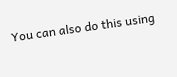You can also do this using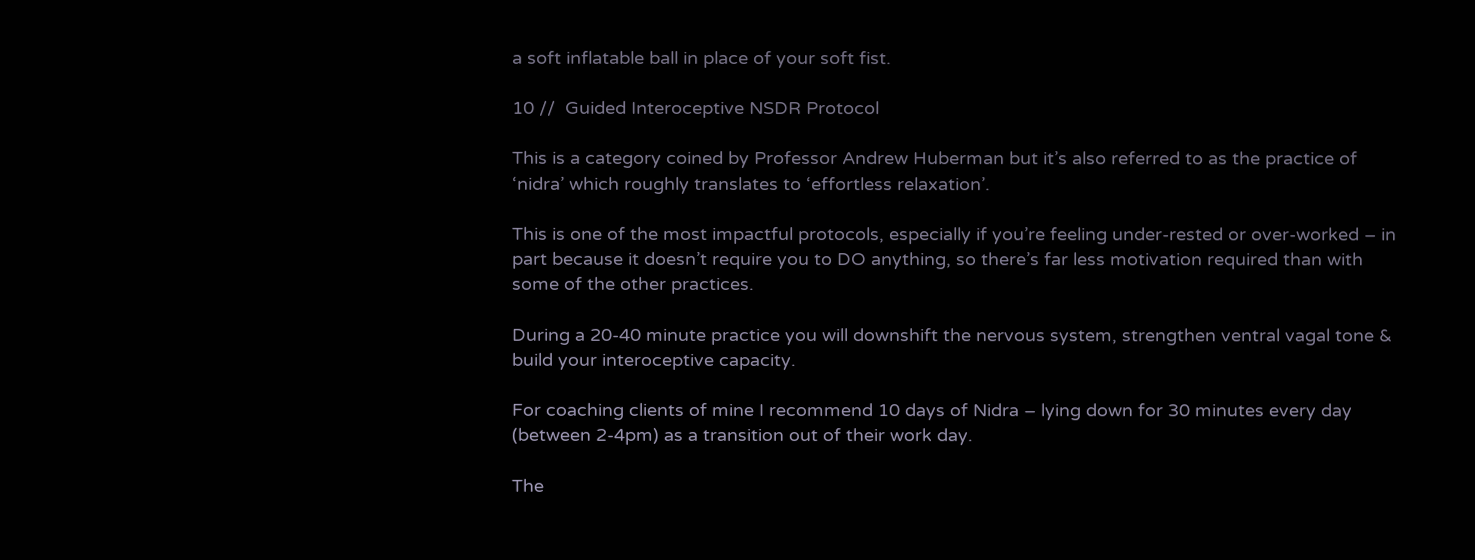a soft inflatable ball in place of your soft fist.

10 //  Guided Interoceptive NSDR Protocol

This is a category coined by Professor Andrew Huberman but it’s also referred to as the practice of ‘nidra’ which roughly translates to ‘effortless relaxation’.

This is one of the most impactful protocols, especially if you’re feeling under-rested or over-worked – in part because it doesn’t require you to DO anything, so there’s far less motivation required than with some of the other practices.

During a 20-40 minute practice you will downshift the nervous system, strengthen ventral vagal tone & build your interoceptive capacity.

For coaching clients of mine I recommend 10 days of Nidra – lying down for 30 minutes every day (between 2-4pm) as a transition out of their work day.

The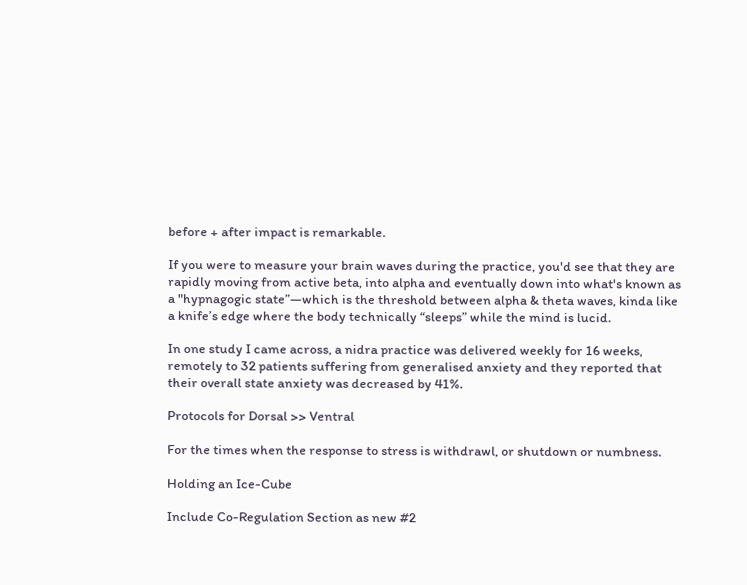before + after impact is remarkable.

If you were to measure your brain waves during the practice, you'd see that they are rapidly moving from active beta, into alpha and eventually down into what's known as a "hypnagogic state”—which is the threshold between alpha & theta waves, kinda like a knife’s edge where the body technically “sleeps” while the mind is lucid.

In one study I came across, a nidra practice was delivered weekly for 16 weeks, remotely to 32 patients suffering from generalised anxiety and they reported that their overall state anxiety was decreased by 41%.

Protocols for Dorsal >> Ventral

For the times when the response to stress is withdrawl, or shutdown or numbness.

Holding an Ice-Cube

Include Co-Regulation Section as new #2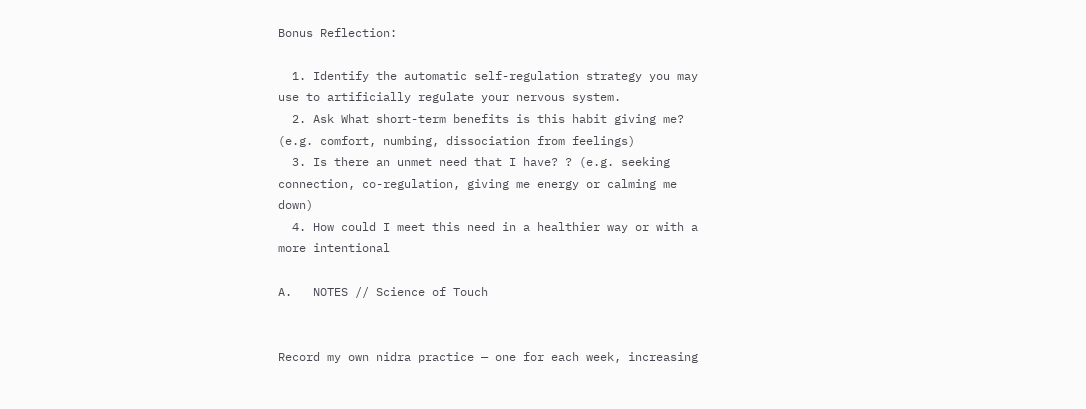Bonus Reflection:

  1. Identify the automatic self-regulation strategy you may use to artificially regulate your nervous system.
  2. Ask What short-term benefits is this habit giving me? (e.g. comfort, numbing, dissociation from feelings)
  3. Is there an unmet need that I have? ? (e.g. seeking connection, co-regulation, giving me energy or calming me down)
  4. How could I meet this need in a healthier way or with a more intentional

A.   NOTES // Science of Touch


Record my own nidra practice — one for each week, increasing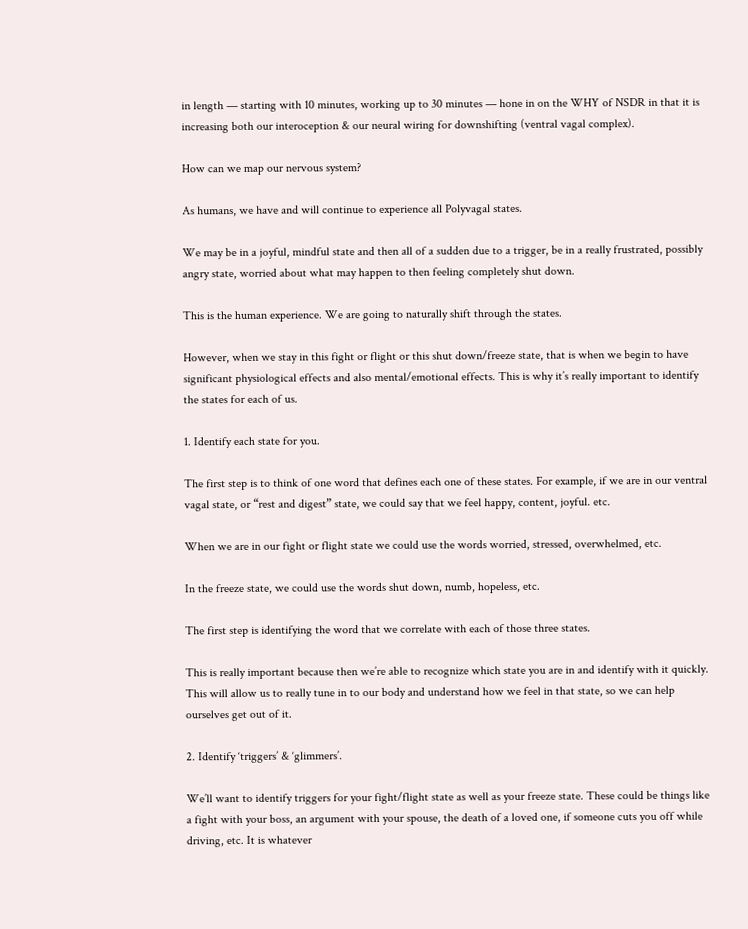in length — starting with 10 minutes, working up to 30 minutes — hone in on the WHY of NSDR in that it is increasing both our interoception & our neural wiring for downshifting (ventral vagal complex).

How can we map our nervous system?

As humans, we have and will continue to experience all Polyvagal states.

We may be in a joyful, mindful state and then all of a sudden due to a trigger, be in a really frustrated, possibly angry state, worried about what may happen to then feeling completely shut down.

This is the human experience. We are going to naturally shift through the states.

However, when we stay in this fight or flight or this shut down/freeze state, that is when we begin to have significant physiological effects and also mental/emotional effects. This is why it’s really important to identify the states for each of us.

1. Identify each state for you.

The first step is to think of one word that defines each one of these states. For example, if we are in our ventral vagal state, or “rest and digest” state, we could say that we feel happy, content, joyful. etc.

When we are in our fight or flight state we could use the words worried, stressed, overwhelmed, etc.

In the freeze state, we could use the words shut down, numb, hopeless, etc.

The first step is identifying the word that we correlate with each of those three states.

This is really important because then we’re able to recognize which state you are in and identify with it quickly. This will allow us to really tune in to our body and understand how we feel in that state, so we can help ourselves get out of it.

2. Identify ‘triggers’ & ‘glimmers’.

We’ll want to identify triggers for your fight/flight state as well as your freeze state. These could be things like a fight with your boss, an argument with your spouse, the death of a loved one, if someone cuts you off while driving, etc. It is whatever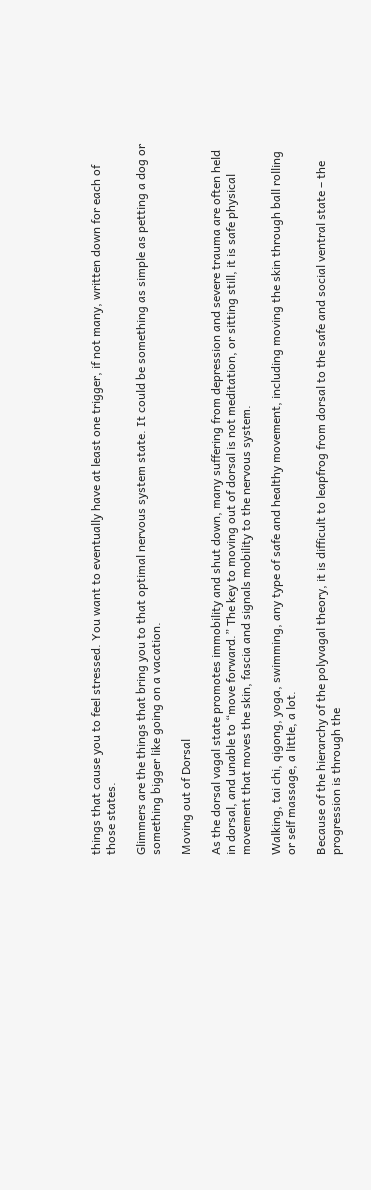things that cause you to feel stressed. You want to eventually have at least one trigger, if not many, written down for each of those states.

Glimmers are the things that bring you to that optimal nervous system state. It could be something as simple as petting a dog or something bigger like going on a vacation.

Moving out of Dorsal

As the dorsal vagal state promotes immobility and shut down, many suffering from depression and severe trauma are often held in dorsal, and unable to “move forward.” The key to moving out of dorsal is not meditation, or sitting still, it is safe physical movement that moves the skin, fascia and signals mobility to the nervous system.

Walking, tai chi, qigong, yoga, swimming, any type of safe and healthy movement, including moving the skin through ball rolling or self massage, a little, a lot.

Because of the hierarchy of the polyvagal theory, it is difficult to leapfrog from dorsal to the safe and social ventral state – the progression is through the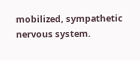mobilized, sympathetic nervous system.